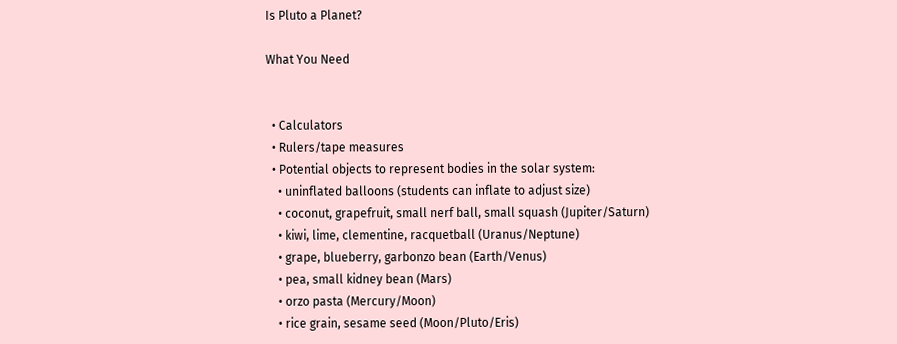Is Pluto a Planet?

What You Need


  • Calculators
  • Rulers/tape measures
  • Potential objects to represent bodies in the solar system:
    • uninflated balloons (students can inflate to adjust size)
    • coconut, grapefruit, small nerf ball, small squash (Jupiter/Saturn)
    • kiwi, lime, clementine, racquetball (Uranus/Neptune)
    • grape, blueberry, garbonzo bean (Earth/Venus)
    • pea, small kidney bean (Mars)
    • orzo pasta (Mercury/Moon)
    • rice grain, sesame seed (Moon/Pluto/Eris)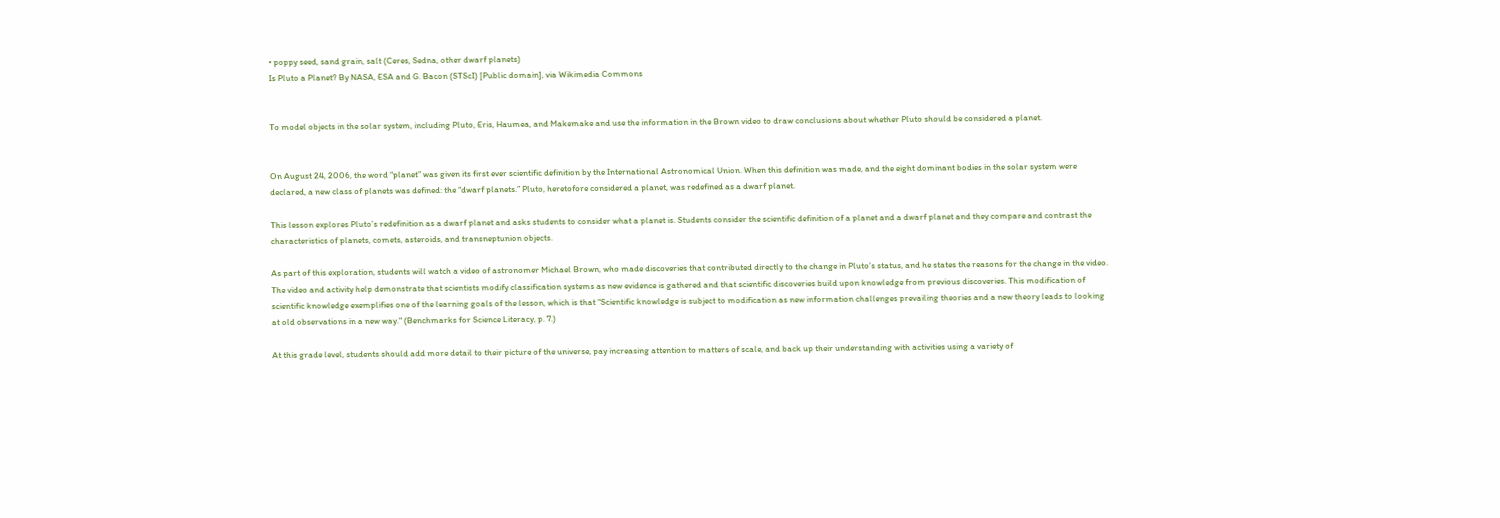• poppy seed, sand grain, salt (Ceres, Sedna, other dwarf planets)
Is Pluto a Planet? By NASA, ESA and G. Bacon (STScI) [Public domain], via Wikimedia Commons


To model objects in the solar system, including Pluto, Eris, Haumea, and Makemake and use the information in the Brown video to draw conclusions about whether Pluto should be considered a planet.


On August 24, 2006, the word “planet” was given its first ever scientific definition by the International Astronomical Union. When this definition was made, and the eight dominant bodies in the solar system were declared, a new class of planets was defined: the “dwarf planets.” Pluto, heretofore considered a planet, was redefined as a dwarf planet.

This lesson explores Pluto’s redefinition as a dwarf planet and asks students to consider what a planet is. Students consider the scientific definition of a planet and a dwarf planet and they compare and contrast the characteristics of planets, comets, asteroids, and transneptunion objects.

As part of this exploration, students will watch a video of astronomer Michael Brown, who made discoveries that contributed directly to the change in Pluto’s status, and he states the reasons for the change in the video. The video and activity help demonstrate that scientists modify classification systems as new evidence is gathered and that scientific discoveries build upon knowledge from previous discoveries. This modification of scientific knowledge exemplifies one of the learning goals of the lesson, which is that "Scientific knowledge is subject to modification as new information challenges prevailing theories and a new theory leads to looking at old observations in a new way." (Benchmarks for Science Literacy, p. 7.)

At this grade level, students should add more detail to their picture of the universe, pay increasing attention to matters of scale, and back up their understanding with activities using a variety of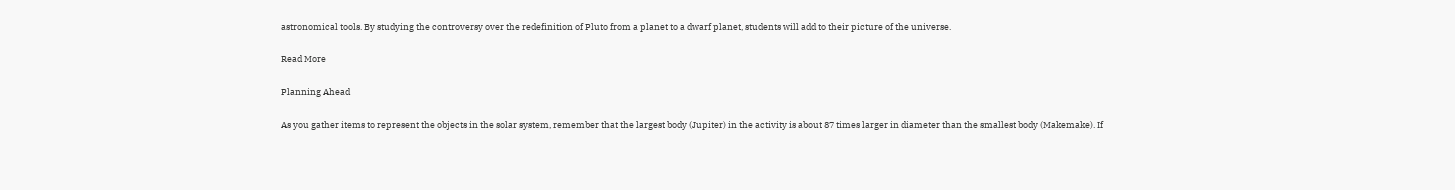astronomical tools. By studying the controversy over the redefinition of Pluto from a planet to a dwarf planet, students will add to their picture of the universe.

Read More

Planning Ahead

As you gather items to represent the objects in the solar system, remember that the largest body (Jupiter) in the activity is about 87 times larger in diameter than the smallest body (Makemake). If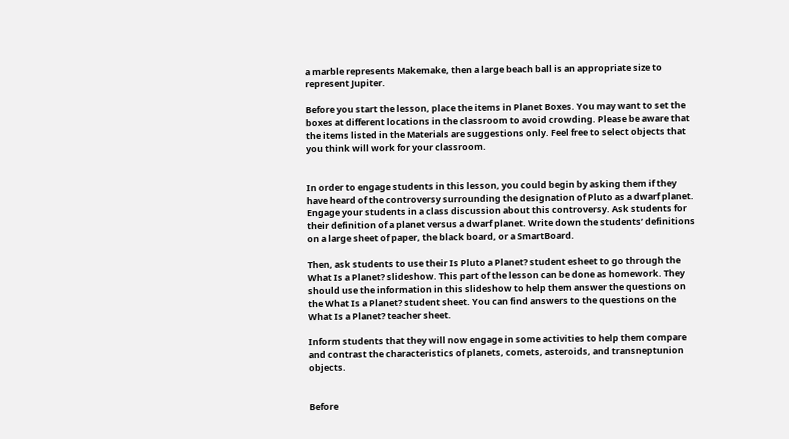a marble represents Makemake, then a large beach ball is an appropriate size to represent Jupiter.

Before you start the lesson, place the items in Planet Boxes. You may want to set the boxes at different locations in the classroom to avoid crowding. Please be aware that the items listed in the Materials are suggestions only. Feel free to select objects that you think will work for your classroom.


In order to engage students in this lesson, you could begin by asking them if they have heard of the controversy surrounding the designation of Pluto as a dwarf planet. Engage your students in a class discussion about this controversy. Ask students for their definition of a planet versus a dwarf planet. Write down the students’ definitions on a large sheet of paper, the black board, or a SmartBoard.

Then, ask students to use their Is Pluto a Planet? student esheet to go through the What Is a Planet? slideshow. This part of the lesson can be done as homework. They should use the information in this slideshow to help them answer the questions on the What Is a Planet? student sheet. You can find answers to the questions on the What Is a Planet? teacher sheet.

Inform students that they will now engage in some activities to help them compare and contrast the characteristics of planets, comets, asteroids, and transneptunion objects.


Before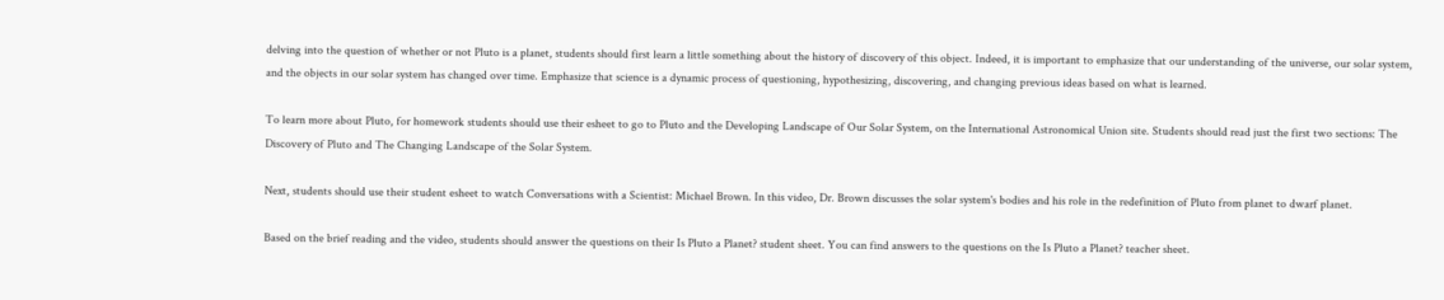delving into the question of whether or not Pluto is a planet, students should first learn a little something about the history of discovery of this object. Indeed, it is important to emphasize that our understanding of the universe, our solar system, and the objects in our solar system has changed over time. Emphasize that science is a dynamic process of questioning, hypothesizing, discovering, and changing previous ideas based on what is learned.

To learn more about Pluto, for homework students should use their esheet to go to Pluto and the Developing Landscape of Our Solar System, on the International Astronomical Union site. Students should read just the first two sections: The Discovery of Pluto and The Changing Landscape of the Solar System.

Next, students should use their student esheet to watch Conversations with a Scientist: Michael Brown. In this video, Dr. Brown discusses the solar system's bodies and his role in the redefinition of Pluto from planet to dwarf planet.

Based on the brief reading and the video, students should answer the questions on their Is Pluto a Planet? student sheet. You can find answers to the questions on the Is Pluto a Planet? teacher sheet.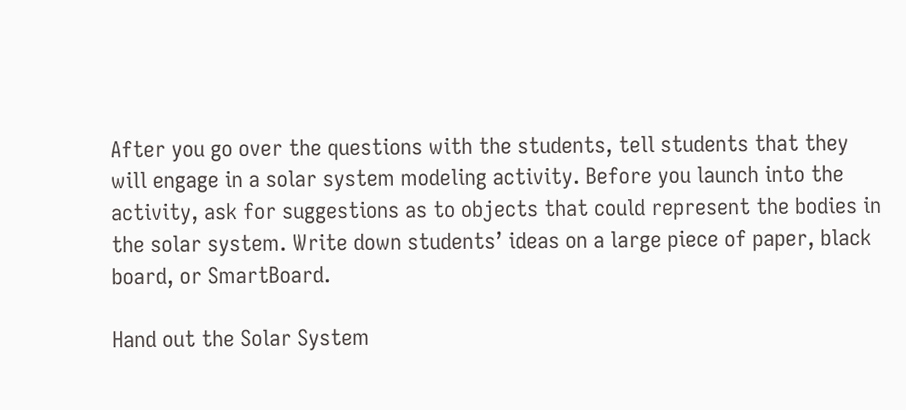After you go over the questions with the students, tell students that they will engage in a solar system modeling activity. Before you launch into the activity, ask for suggestions as to objects that could represent the bodies in the solar system. Write down students’ ideas on a large piece of paper, black board, or SmartBoard.

Hand out the Solar System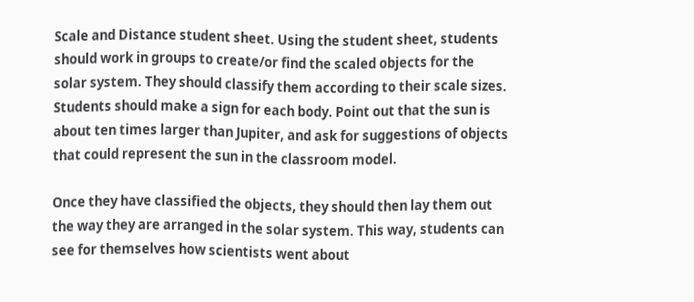Scale and Distance student sheet. Using the student sheet, students should work in groups to create/or find the scaled objects for the solar system. They should classify them according to their scale sizes. Students should make a sign for each body. Point out that the sun is about ten times larger than Jupiter, and ask for suggestions of objects that could represent the sun in the classroom model.

Once they have classified the objects, they should then lay them out the way they are arranged in the solar system. This way, students can see for themselves how scientists went about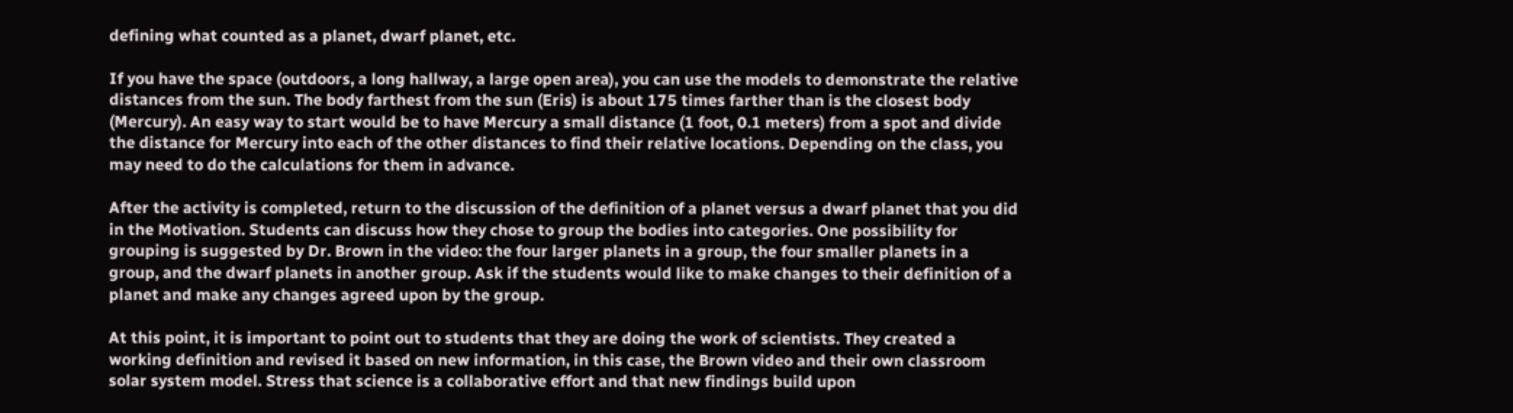defining what counted as a planet, dwarf planet, etc.

If you have the space (outdoors, a long hallway, a large open area), you can use the models to demonstrate the relative distances from the sun. The body farthest from the sun (Eris) is about 175 times farther than is the closest body (Mercury). An easy way to start would be to have Mercury a small distance (1 foot, 0.1 meters) from a spot and divide the distance for Mercury into each of the other distances to find their relative locations. Depending on the class, you may need to do the calculations for them in advance.

After the activity is completed, return to the discussion of the definition of a planet versus a dwarf planet that you did in the Motivation. Students can discuss how they chose to group the bodies into categories. One possibility for grouping is suggested by Dr. Brown in the video: the four larger planets in a group, the four smaller planets in a group, and the dwarf planets in another group. Ask if the students would like to make changes to their definition of a planet and make any changes agreed upon by the group.

At this point, it is important to point out to students that they are doing the work of scientists. They created a working definition and revised it based on new information, in this case, the Brown video and their own classroom solar system model. Stress that science is a collaborative effort and that new findings build upon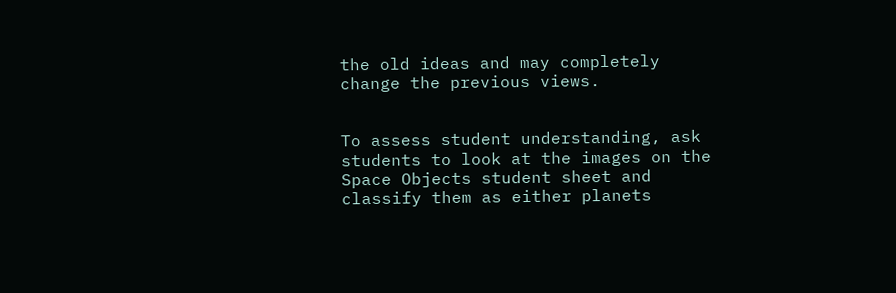the old ideas and may completely change the previous views.


To assess student understanding, ask students to look at the images on the Space Objects student sheet and classify them as either planets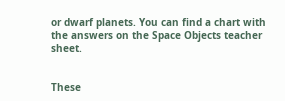or dwarf planets. You can find a chart with the answers on the Space Objects teacher sheet.


These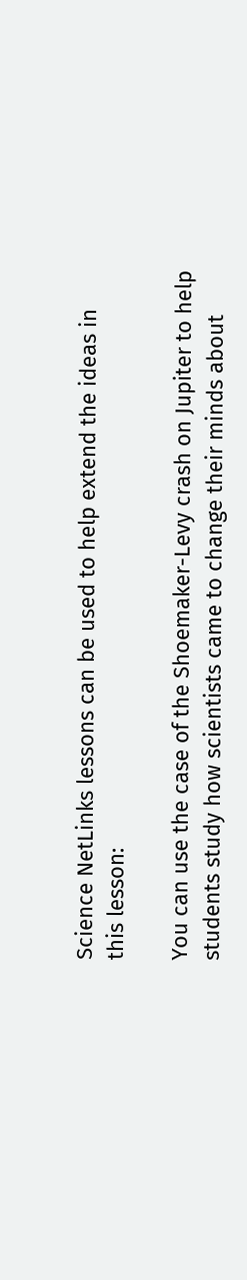Science NetLinks lessons can be used to help extend the ideas in this lesson:

You can use the case of the Shoemaker-Levy crash on Jupiter to help students study how scientists came to change their minds about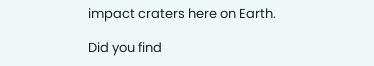impact craters here on Earth.

Did you find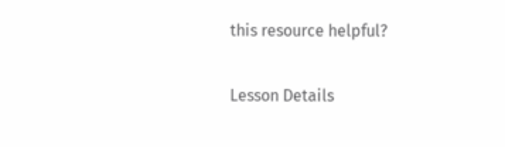this resource helpful?

Lesson Details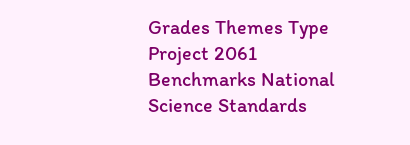Grades Themes Type Project 2061 Benchmarks National Science Standards